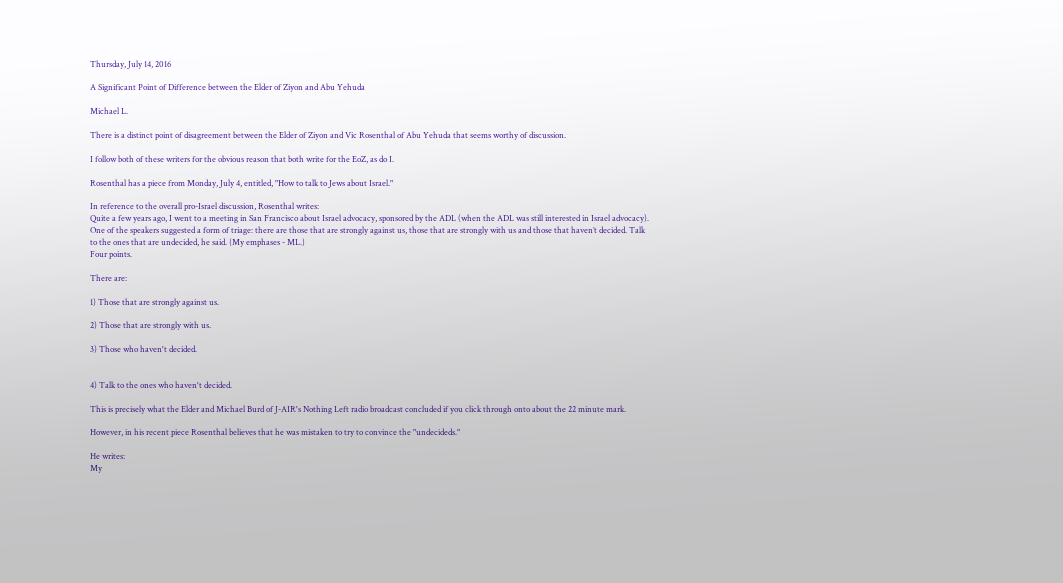Thursday, July 14, 2016

A Significant Point of Difference between the Elder of Ziyon and Abu Yehuda

Michael L.

There is a distinct point of disagreement between the Elder of Ziyon and Vic Rosenthal of Abu Yehuda that seems worthy of discussion.

I follow both of these writers for the obvious reason that both write for the EoZ, as do I.

Rosenthal has a piece from Monday, July 4, entitled, "How to talk to Jews about Israel."

In reference to the overall pro-Israel discussion, Rosenthal writes:
Quite a few years ago, I went to a meeting in San Francisco about Israel advocacy, sponsored by the ADL (when the ADL was still interested in Israel advocacy). One of the speakers suggested a form of triage: there are those that are strongly against us, those that are strongly with us and those that haven’t decided. Talk to the ones that are undecided, he said. {My emphases - ML.}
Four points.

There are:

1) Those that are strongly against us.

2) Those that are strongly with us.

3) Those who haven't decided.


4) Talk to the ones who haven't decided.

This is precisely what the Elder and Michael Burd of J-AIR's Nothing Left radio broadcast concluded if you click through onto about the 22 minute mark.

However, in his recent piece Rosenthal believes that he was mistaken to try to convince the "undecideds."

He writes:
My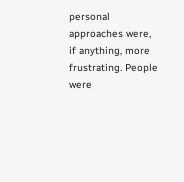personal approaches were, if anything, more frustrating. People were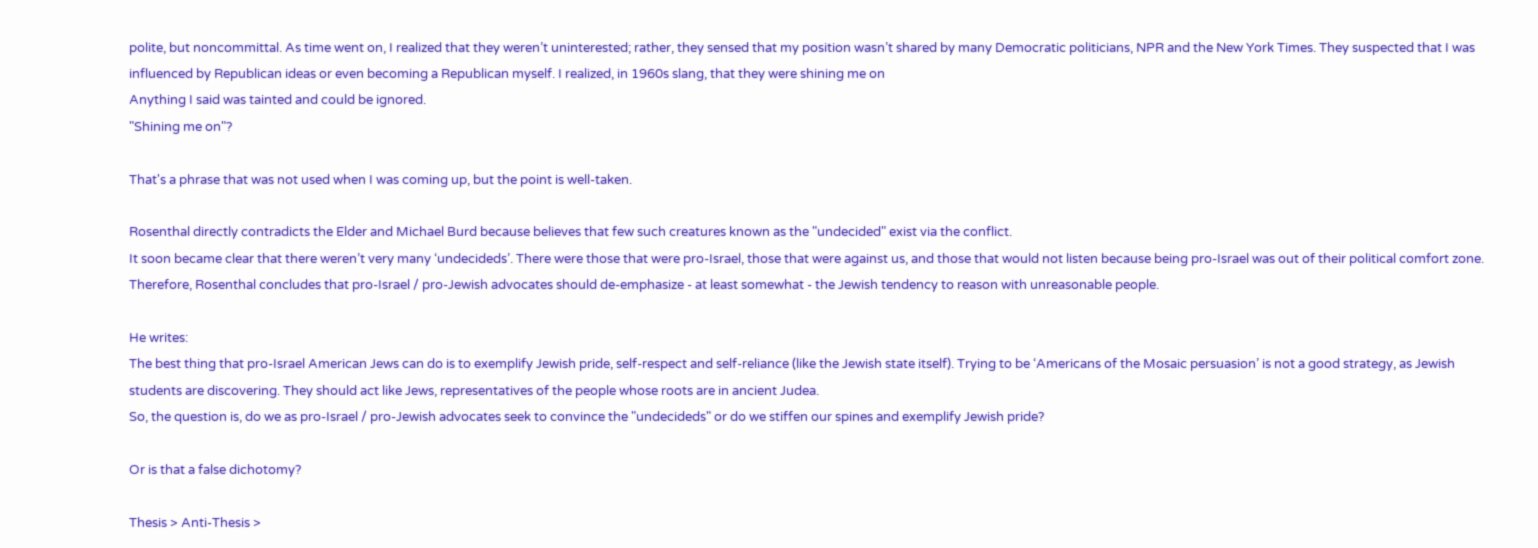polite, but noncommittal. As time went on, I realized that they weren’t uninterested; rather, they sensed that my position wasn’t shared by many Democratic politicians, NPR and the New York Times. They suspected that I was influenced by Republican ideas or even becoming a Republican myself. I realized, in 1960s slang, that they were shining me on
Anything I said was tainted and could be ignored.
"Shining me on"?

That's a phrase that was not used when I was coming up, but the point is well-taken.

Rosenthal directly contradicts the Elder and Michael Burd because believes that few such creatures known as the "undecided" exist via the conflict.
It soon became clear that there weren’t very many ‘undecideds’. There were those that were pro-Israel, those that were against us, and those that would not listen because being pro-Israel was out of their political comfort zone.
Therefore, Rosenthal concludes that pro-Israel / pro-Jewish advocates should de-emphasize - at least somewhat - the Jewish tendency to reason with unreasonable people.

He writes:
The best thing that pro-Israel American Jews can do is to exemplify Jewish pride, self-respect and self-reliance (like the Jewish state itself). Trying to be ‘Americans of the Mosaic persuasion’ is not a good strategy, as Jewish students are discovering. They should act like Jews, representatives of the people whose roots are in ancient Judea.
So, the question is, do we as pro-Israel / pro-Jewish advocates seek to convince the "undecideds" or do we stiffen our spines and exemplify Jewish pride?

Or is that a false dichotomy?

Thesis > Anti-Thesis >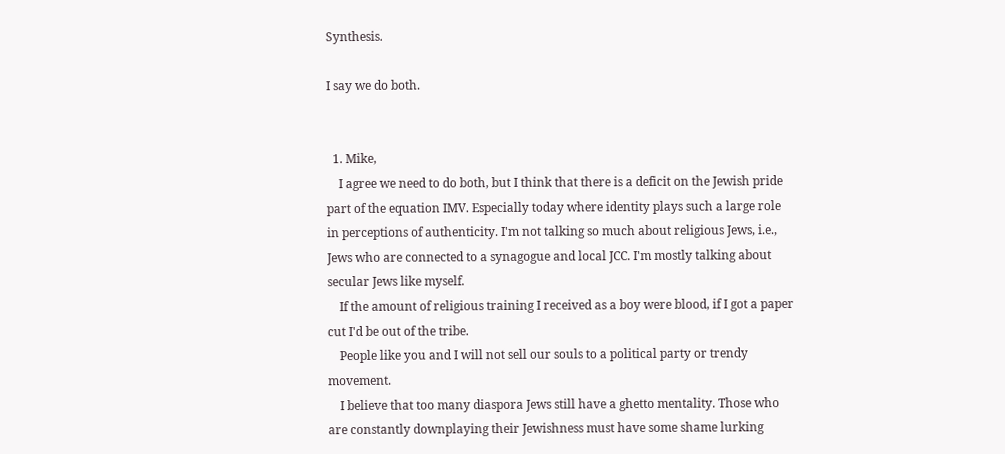Synthesis.

I say we do both.


  1. Mike,
    I agree we need to do both, but I think that there is a deficit on the Jewish pride part of the equation IMV. Especially today where identity plays such a large role in perceptions of authenticity. I'm not talking so much about religious Jews, i.e., Jews who are connected to a synagogue and local JCC. I'm mostly talking about secular Jews like myself.
    If the amount of religious training I received as a boy were blood, if I got a paper cut I'd be out of the tribe.
    People like you and I will not sell our souls to a political party or trendy movement.
    I believe that too many diaspora Jews still have a ghetto mentality. Those who are constantly downplaying their Jewishness must have some shame lurking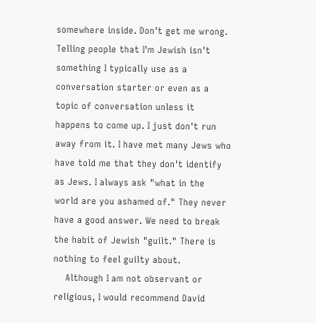somewhere inside. Don't get me wrong. Telling people that I'm Jewish isn't something I typically use as a conversation starter or even as a topic of conversation unless it happens to come up. I just don't run away from it. I have met many Jews who have told me that they don't identify as Jews. I always ask "what in the world are you ashamed of." They never have a good answer. We need to break the habit of Jewish "guilt." There is nothing to feel guilty about.
    Although I am not observant or religious, I would recommend David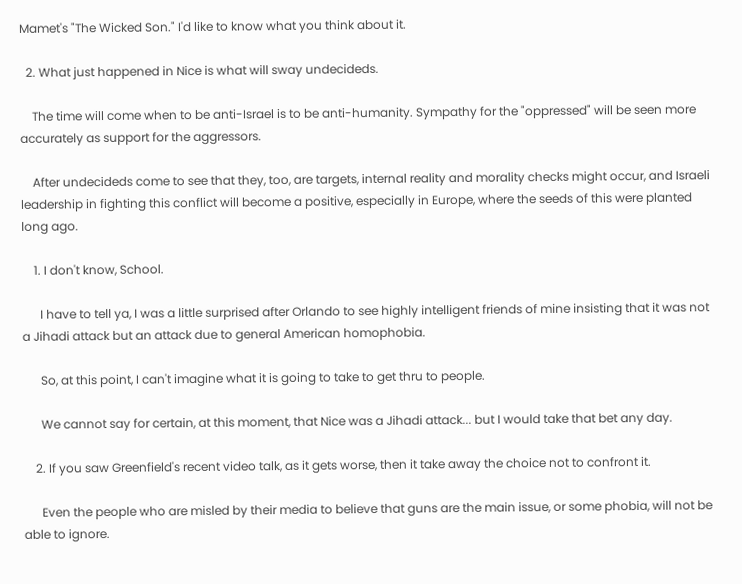Mamet's "The Wicked Son." I'd like to know what you think about it.

  2. What just happened in Nice is what will sway undecideds.

    The time will come when to be anti-Israel is to be anti-humanity. Sympathy for the "oppressed" will be seen more accurately as support for the aggressors.

    After undecideds come to see that they, too, are targets, internal reality and morality checks might occur, and Israeli leadership in fighting this conflict will become a positive, especially in Europe, where the seeds of this were planted long ago.

    1. I don't know, School.

      I have to tell ya, I was a little surprised after Orlando to see highly intelligent friends of mine insisting that it was not a Jihadi attack but an attack due to general American homophobia.

      So, at this point, I can't imagine what it is going to take to get thru to people.

      We cannot say for certain, at this moment, that Nice was a Jihadi attack... but I would take that bet any day.

    2. If you saw Greenfield's recent video talk, as it gets worse, then it take away the choice not to confront it.

      Even the people who are misled by their media to believe that guns are the main issue, or some phobia, will not be able to ignore.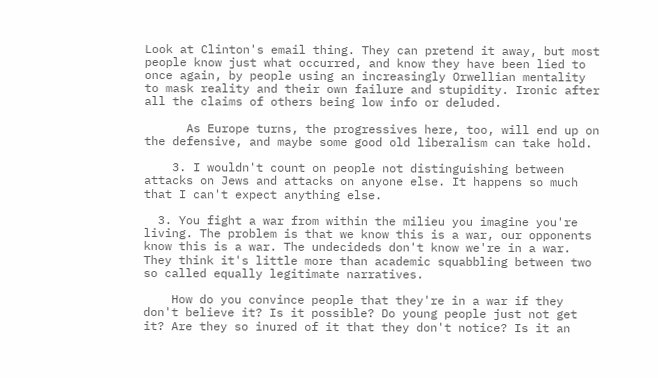Look at Clinton's email thing. They can pretend it away, but most people know just what occurred, and know they have been lied to once again, by people using an increasingly Orwellian mentality to mask reality and their own failure and stupidity. Ironic after all the claims of others being low info or deluded.

      As Europe turns, the progressives here, too, will end up on the defensive, and maybe some good old liberalism can take hold.

    3. I wouldn't count on people not distinguishing between attacks on Jews and attacks on anyone else. It happens so much that I can't expect anything else.

  3. You fight a war from within the milieu you imagine you're living. The problem is that we know this is a war, our opponents know this is a war. The undecideds don't know we're in a war. They think it's little more than academic squabbling between two so called equally legitimate narratives.

    How do you convince people that they're in a war if they don't believe it? Is it possible? Do young people just not get it? Are they so inured of it that they don't notice? Is it an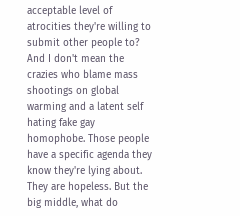acceptable level of atrocities they're willing to submit other people to? And I don't mean the crazies who blame mass shootings on global warming and a latent self hating fake gay homophobe. Those people have a specific agenda they know they're lying about. They are hopeless. But the big middle, what do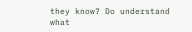they know? Do understand what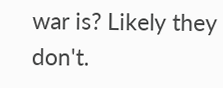war is? Likely they don't.